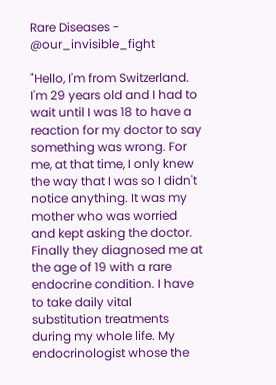Rare Diseases - @our_invisible_fight

"Hello, I'm from Switzerland. I'm 29 years old and I had to wait until I was 18 to have a reaction for my doctor to say something was wrong. For me, at that time, I only knew the way that I was so I didn't notice anything. It was my mother who was worried and kept asking the doctor. Finally they diagnosed me at the age of 19 with a rare endocrine condition. I have to take daily vital substitution treatments during my whole life. My endocrinologist whose the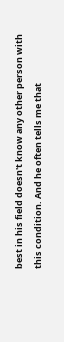best in his field doesn't know any other person with this condition. And he often tells me that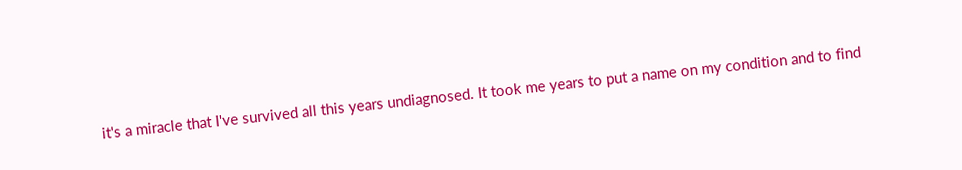it's a miracle that I've survived all this years undiagnosed. It took me years to put a name on my condition and to find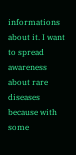informations about it. I want to spread awareness about rare diseases because with some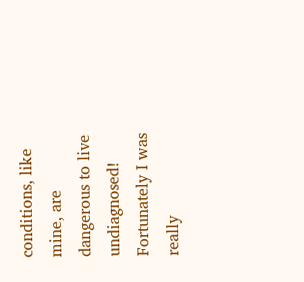conditions, like mine, are dangerous to live undiagnosed! Fortunately I was really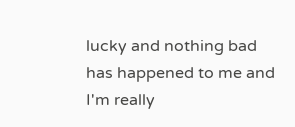lucky and nothing bad has happened to me and I'm really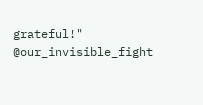grateful!" @our_invisible_fight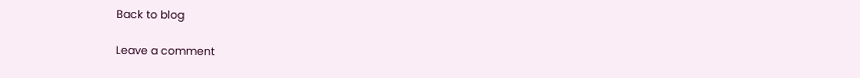Back to blog

Leave a comment